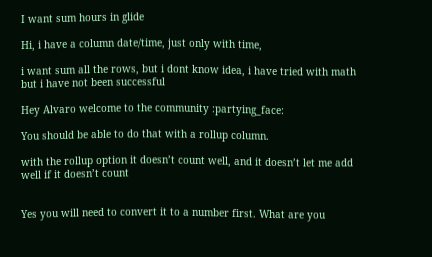I want sum hours in glide

Hi, i have a column date/time, just only with time,

i want sum all the rows, but i dont know idea, i have tried with math but i have not been successful

Hey Alvaro welcome to the community :partying_face:

You should be able to do that with a rollup column.

with the rollup option it doesn’t count well, and it doesn’t let me add well if it doesn’t count


Yes you will need to convert it to a number first. What are you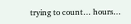trying to count… hours…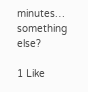minutes… something else?

1 Like